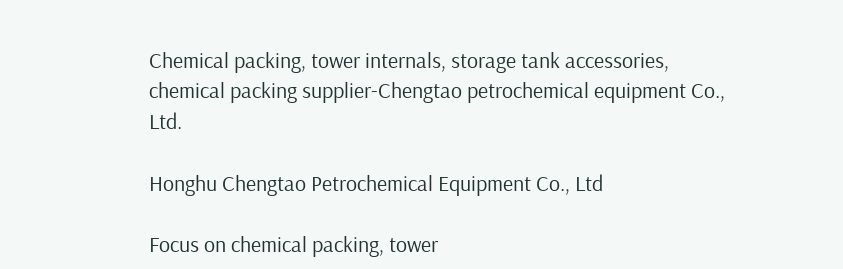Chemical packing, tower internals, storage tank accessories, chemical packing supplier-Chengtao petrochemical equipment Co., Ltd.

Honghu Chengtao Petrochemical Equipment Co., Ltd

Focus on chemical packing, tower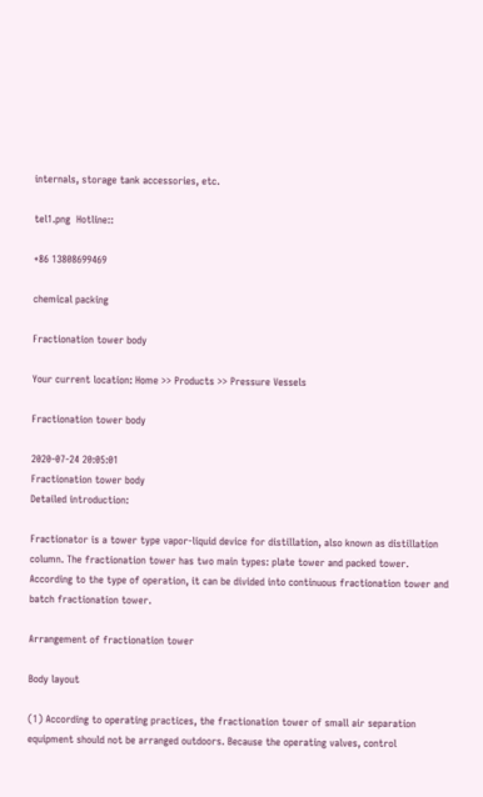internals, storage tank accessories, etc.

tel1.png  Hotline::

+86 13808699469

chemical packing

Fractionation tower body

Your current location: Home >> Products >> Pressure Vessels

Fractionation tower body

2020-07-24 20:05:01
Fractionation tower body
Detailed introduction:

Fractionator is a tower type vapor-liquid device for distillation, also known as distillation column. The fractionation tower has two main types: plate tower and packed tower. According to the type of operation, it can be divided into continuous fractionation tower and batch fractionation tower.

Arrangement of fractionation tower

Body layout

(1) According to operating practices, the fractionation tower of small air separation equipment should not be arranged outdoors. Because the operating valves, control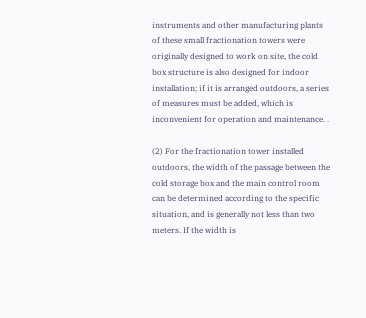instruments and other manufacturing plants of these small fractionation towers were originally designed to work on site, the cold box structure is also designed for indoor installation; if it is arranged outdoors, a series of measures must be added, which is inconvenient for operation and maintenance. .

(2) For the fractionation tower installed outdoors, the width of the passage between the cold storage box and the main control room can be determined according to the specific situation, and is generally not less than two meters. If the width is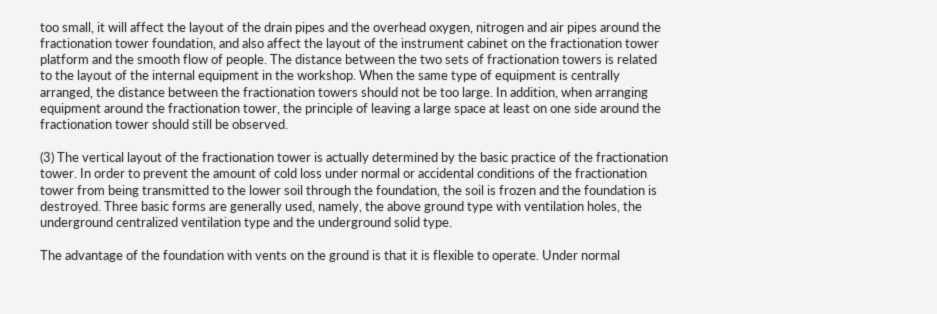too small, it will affect the layout of the drain pipes and the overhead oxygen, nitrogen and air pipes around the fractionation tower foundation, and also affect the layout of the instrument cabinet on the fractionation tower platform and the smooth flow of people. The distance between the two sets of fractionation towers is related to the layout of the internal equipment in the workshop. When the same type of equipment is centrally arranged, the distance between the fractionation towers should not be too large. In addition, when arranging equipment around the fractionation tower, the principle of leaving a large space at least on one side around the fractionation tower should still be observed.

(3) The vertical layout of the fractionation tower is actually determined by the basic practice of the fractionation tower. In order to prevent the amount of cold loss under normal or accidental conditions of the fractionation tower from being transmitted to the lower soil through the foundation, the soil is frozen and the foundation is destroyed. Three basic forms are generally used, namely, the above ground type with ventilation holes, the underground centralized ventilation type and the underground solid type.

The advantage of the foundation with vents on the ground is that it is flexible to operate. Under normal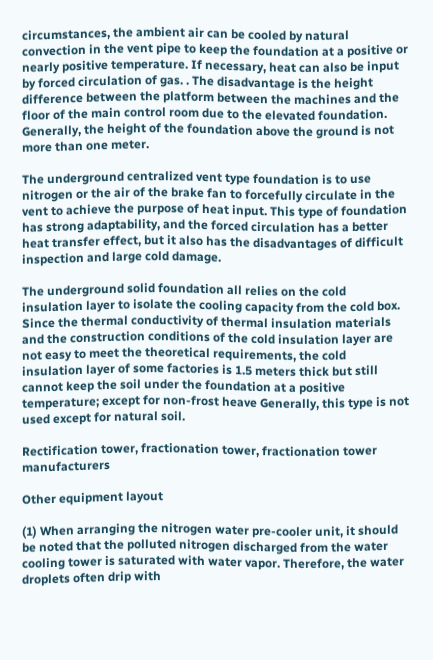circumstances, the ambient air can be cooled by natural convection in the vent pipe to keep the foundation at a positive or nearly positive temperature. If necessary, heat can also be input by forced circulation of gas. . The disadvantage is the height difference between the platform between the machines and the floor of the main control room due to the elevated foundation. Generally, the height of the foundation above the ground is not more than one meter.

The underground centralized vent type foundation is to use nitrogen or the air of the brake fan to forcefully circulate in the vent to achieve the purpose of heat input. This type of foundation has strong adaptability, and the forced circulation has a better heat transfer effect, but it also has the disadvantages of difficult inspection and large cold damage.

The underground solid foundation all relies on the cold insulation layer to isolate the cooling capacity from the cold box. Since the thermal conductivity of thermal insulation materials and the construction conditions of the cold insulation layer are not easy to meet the theoretical requirements, the cold insulation layer of some factories is 1.5 meters thick but still cannot keep the soil under the foundation at a positive temperature; except for non-frost heave Generally, this type is not used except for natural soil.

Rectification tower, fractionation tower, fractionation tower manufacturers

Other equipment layout

(1) When arranging the nitrogen water pre-cooler unit, it should be noted that the polluted nitrogen discharged from the water cooling tower is saturated with water vapor. Therefore, the water droplets often drip with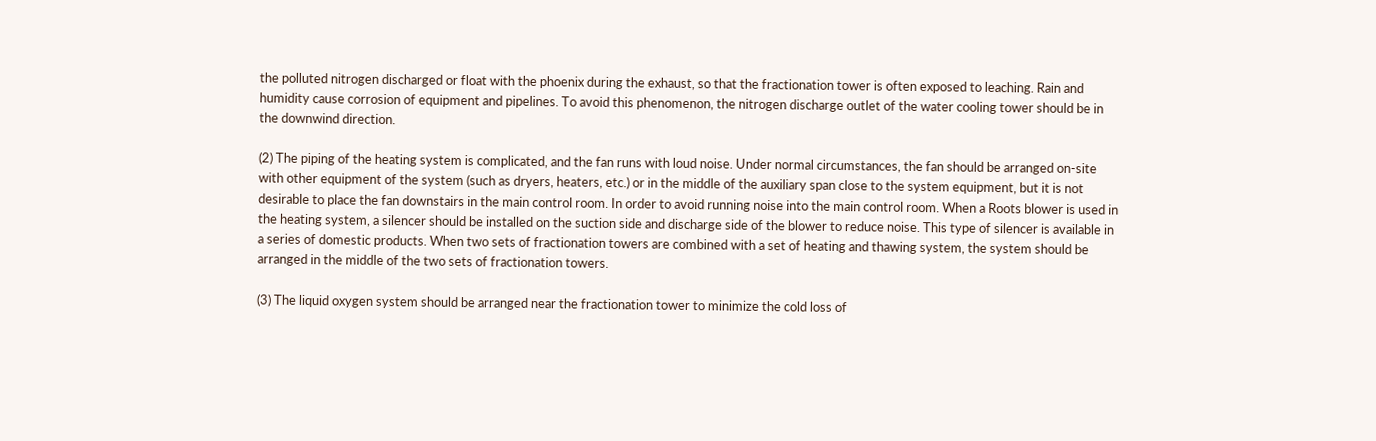the polluted nitrogen discharged or float with the phoenix during the exhaust, so that the fractionation tower is often exposed to leaching. Rain and humidity cause corrosion of equipment and pipelines. To avoid this phenomenon, the nitrogen discharge outlet of the water cooling tower should be in the downwind direction.

(2) The piping of the heating system is complicated, and the fan runs with loud noise. Under normal circumstances, the fan should be arranged on-site with other equipment of the system (such as dryers, heaters, etc.) or in the middle of the auxiliary span close to the system equipment, but it is not desirable to place the fan downstairs in the main control room. In order to avoid running noise into the main control room. When a Roots blower is used in the heating system, a silencer should be installed on the suction side and discharge side of the blower to reduce noise. This type of silencer is available in a series of domestic products. When two sets of fractionation towers are combined with a set of heating and thawing system, the system should be arranged in the middle of the two sets of fractionation towers.

(3) The liquid oxygen system should be arranged near the fractionation tower to minimize the cold loss of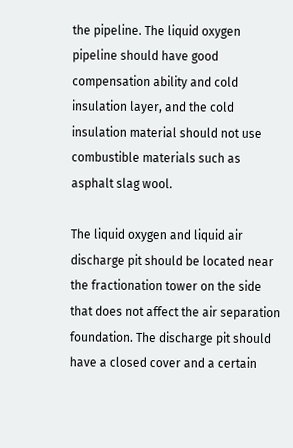the pipeline. The liquid oxygen pipeline should have good compensation ability and cold insulation layer, and the cold insulation material should not use combustible materials such as asphalt slag wool.

The liquid oxygen and liquid air discharge pit should be located near the fractionation tower on the side that does not affect the air separation foundation. The discharge pit should have a closed cover and a certain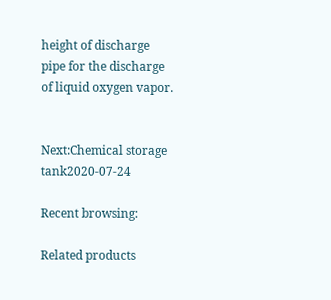height of discharge pipe for the discharge of liquid oxygen vapor.


Next:Chemical storage tank2020-07-24

Recent browsing:

Related products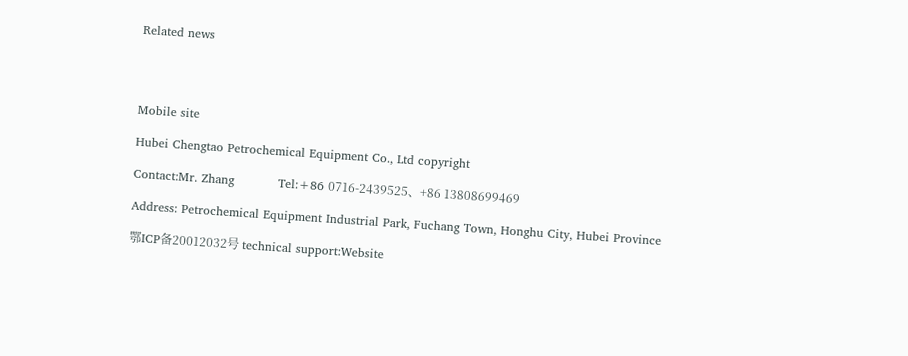Related news




Mobile site

Hubei Chengtao Petrochemical Equipment Co., Ltd copyright

Contact:Mr. Zhang           Tel:+86 0716-2439525、+86 13808699469

Address: Petrochemical Equipment Industrial Park, Fuchang Town, Honghu City, Hubei Province

鄂ICP备20012032号 technical support:Website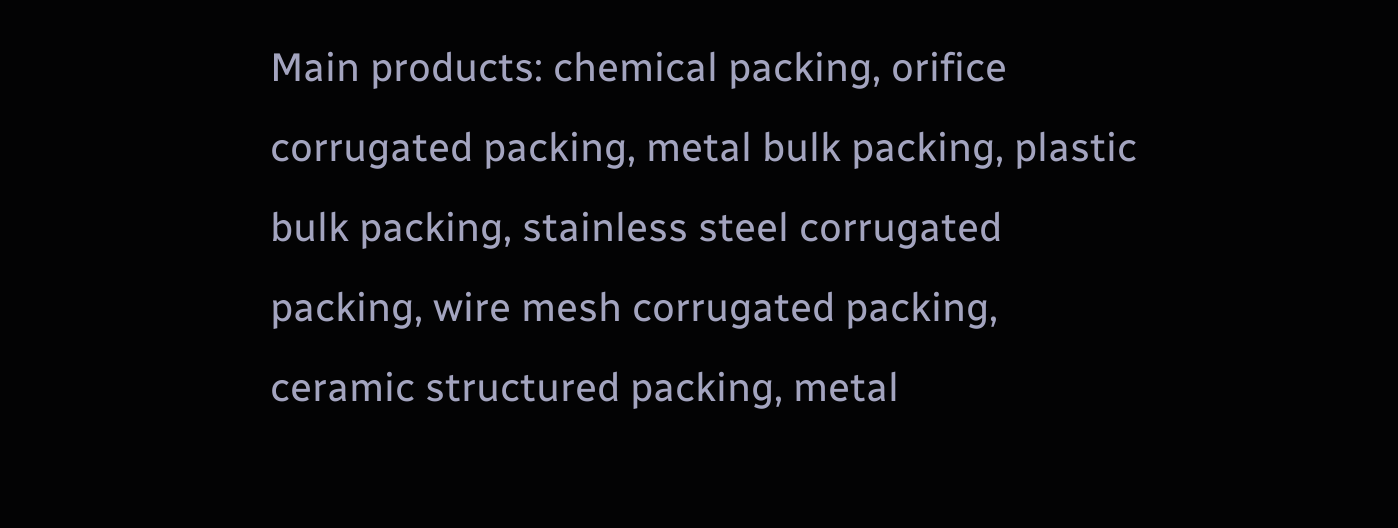Main products: chemical packing, orifice corrugated packing, metal bulk packing, plastic bulk packing, stainless steel corrugated packing, wire mesh corrugated packing, ceramic structured packing, metal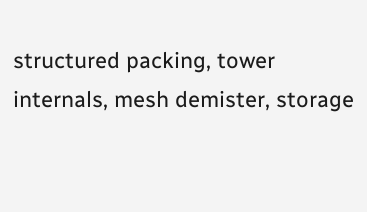structured packing, tower internals, mesh demister, storage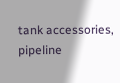tank accessories, pipeline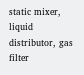static mixer, liquid distributor, gas filter